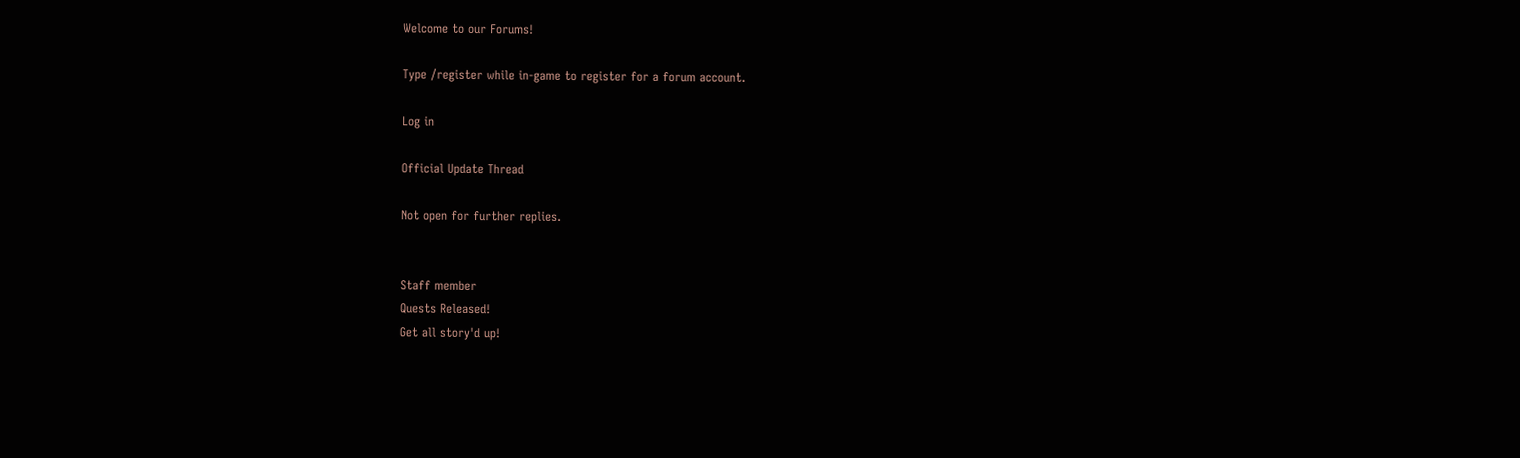Welcome to our Forums!

Type /register while in-game to register for a forum account.

Log in

Official Update Thread

Not open for further replies.


Staff member
Quests Released!
Get all story'd up!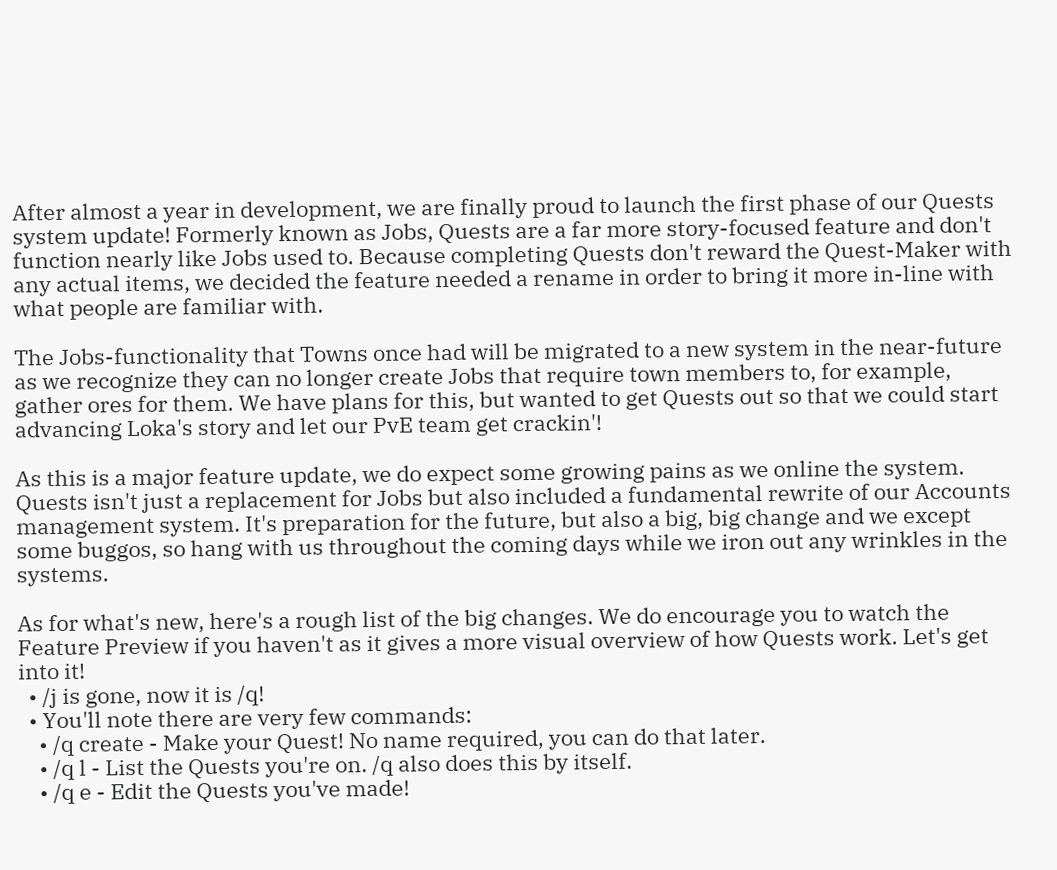After almost a year in development, we are finally proud to launch the first phase of our Quests system update! Formerly known as Jobs, Quests are a far more story-focused feature and don't function nearly like Jobs used to. Because completing Quests don't reward the Quest-Maker with any actual items, we decided the feature needed a rename in order to bring it more in-line with what people are familiar with.

The Jobs-functionality that Towns once had will be migrated to a new system in the near-future as we recognize they can no longer create Jobs that require town members to, for example, gather ores for them. We have plans for this, but wanted to get Quests out so that we could start advancing Loka's story and let our PvE team get crackin'!

As this is a major feature update, we do expect some growing pains as we online the system. Quests isn't just a replacement for Jobs but also included a fundamental rewrite of our Accounts management system. It's preparation for the future, but also a big, big change and we except some buggos, so hang with us throughout the coming days while we iron out any wrinkles in the systems.

As for what's new, here's a rough list of the big changes. We do encourage you to watch the Feature Preview if you haven't as it gives a more visual overview of how Quests work. Let's get into it!
  • /j is gone, now it is /q!
  • You'll note there are very few commands:
    • /q create - Make your Quest! No name required, you can do that later.
    • /q l - List the Quests you're on. /q also does this by itself.
    • /q e - Edit the Quests you've made!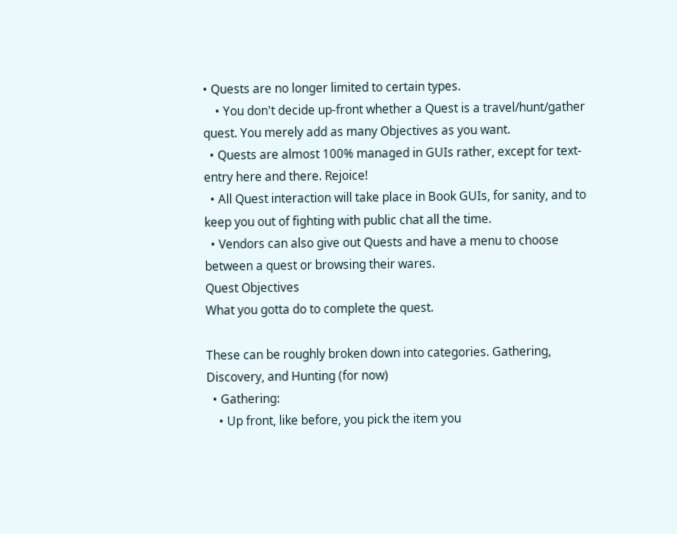• Quests are no longer limited to certain types.
    • You don't decide up-front whether a Quest is a travel/hunt/gather quest. You merely add as many Objectives as you want.
  • Quests are almost 100% managed in GUIs rather, except for text-entry here and there. Rejoice!
  • All Quest interaction will take place in Book GUIs, for sanity, and to keep you out of fighting with public chat all the time.
  • Vendors can also give out Quests and have a menu to choose between a quest or browsing their wares.
Quest Objectives
What you gotta do to complete the quest.

These can be roughly broken down into categories. Gathering, Discovery, and Hunting (for now)
  • Gathering:
    • Up front, like before, you pick the item you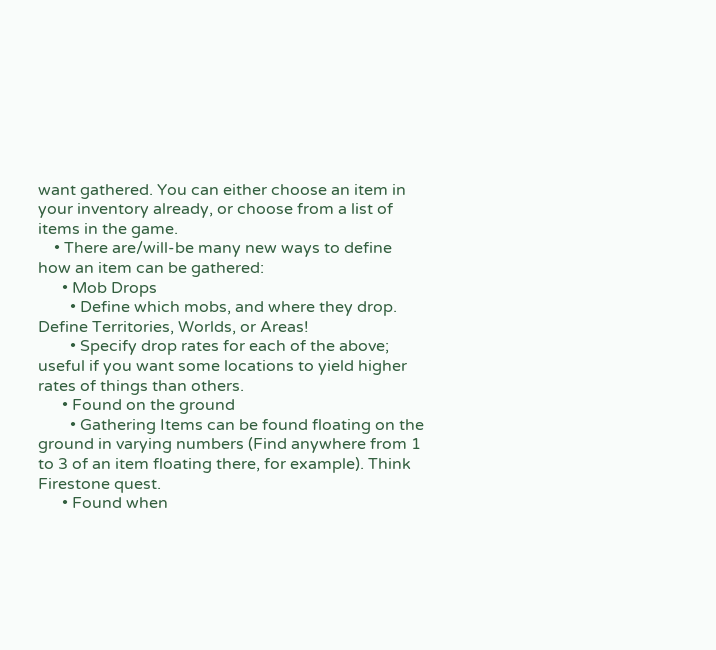want gathered. You can either choose an item in your inventory already, or choose from a list of items in the game.
    • There are/will-be many new ways to define how an item can be gathered:
      • Mob Drops
        • Define which mobs, and where they drop. Define Territories, Worlds, or Areas!
        • Specify drop rates for each of the above; useful if you want some locations to yield higher rates of things than others.
      • Found on the ground
        • Gathering Items can be found floating on the ground in varying numbers (Find anywhere from 1 to 3 of an item floating there, for example). Think Firestone quest.
      • Found when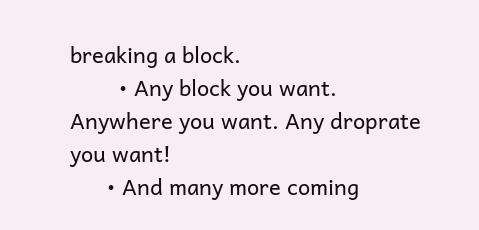breaking a block.
        • Any block you want. Anywhere you want. Any droprate you want!
      • And many more coming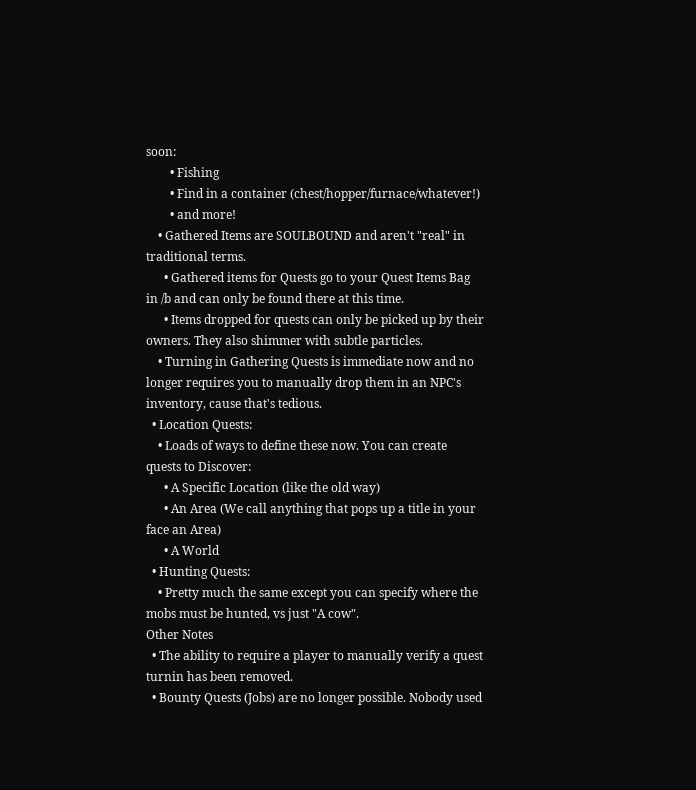soon:
        • Fishing
        • Find in a container (chest/hopper/furnace/whatever!)
        • and more!
    • Gathered Items are SOULBOUND and aren't "real" in traditional terms.
      • Gathered items for Quests go to your Quest Items Bag in /b and can only be found there at this time.
      • Items dropped for quests can only be picked up by their owners. They also shimmer with subtle particles.
    • Turning in Gathering Quests is immediate now and no longer requires you to manually drop them in an NPC's inventory, cause that's tedious.
  • Location Quests:
    • Loads of ways to define these now. You can create quests to Discover:
      • A Specific Location (like the old way)
      • An Area (We call anything that pops up a title in your face an Area)
      • A World
  • Hunting Quests:
    • Pretty much the same except you can specify where the mobs must be hunted, vs just "A cow".
Other Notes
  • The ability to require a player to manually verify a quest turnin has been removed.
  • Bounty Quests (Jobs) are no longer possible. Nobody used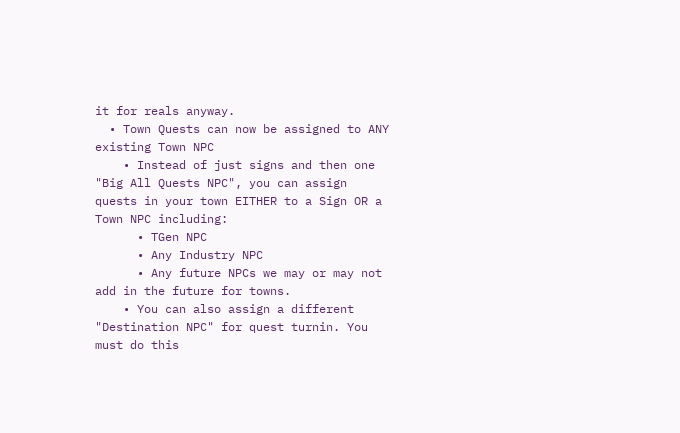it for reals anyway.
  • Town Quests can now be assigned to ANY existing Town NPC
    • Instead of just signs and then one "Big All Quests NPC", you can assign quests in your town EITHER to a Sign OR a Town NPC including:
      • TGen NPC
      • Any Industry NPC
      • Any future NPCs we may or may not add in the future for towns.
    • You can also assign a different "Destination NPC" for quest turnin. You must do this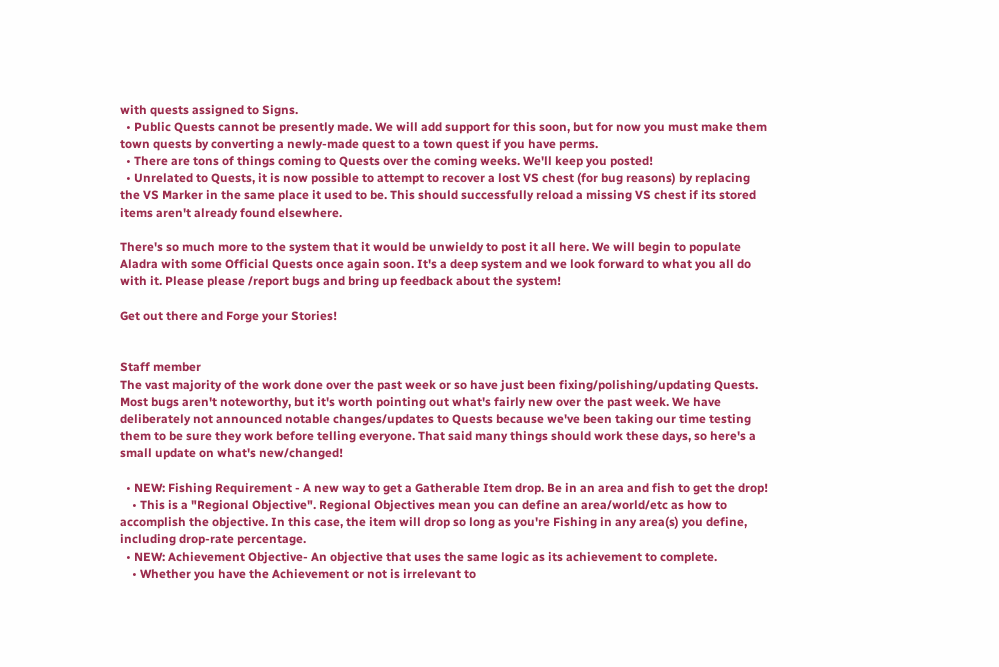with quests assigned to Signs.
  • Public Quests cannot be presently made. We will add support for this soon, but for now you must make them town quests by converting a newly-made quest to a town quest if you have perms.
  • There are tons of things coming to Quests over the coming weeks. We'll keep you posted!
  • Unrelated to Quests, it is now possible to attempt to recover a lost VS chest (for bug reasons) by replacing the VS Marker in the same place it used to be. This should successfully reload a missing VS chest if its stored items aren't already found elsewhere.

There's so much more to the system that it would be unwieldy to post it all here. We will begin to populate Aladra with some Official Quests once again soon. It's a deep system and we look forward to what you all do with it. Please please /report bugs and bring up feedback about the system!

Get out there and Forge your Stories!


Staff member
The vast majority of the work done over the past week or so have just been fixing/polishing/updating Quests. Most bugs aren't noteworthy, but it's worth pointing out what's fairly new over the past week. We have deliberately not announced notable changes/updates to Quests because we've been taking our time testing them to be sure they work before telling everyone. That said many things should work these days, so here's a small update on what's new/changed!

  • NEW: Fishing Requirement - A new way to get a Gatherable Item drop. Be in an area and fish to get the drop!
    • This is a "Regional Objective". Regional Objectives mean you can define an area/world/etc as how to accomplish the objective. In this case, the item will drop so long as you're Fishing in any area(s) you define, including drop-rate percentage.
  • NEW: Achievement Objective- An objective that uses the same logic as its achievement to complete.
    • Whether you have the Achievement or not is irrelevant to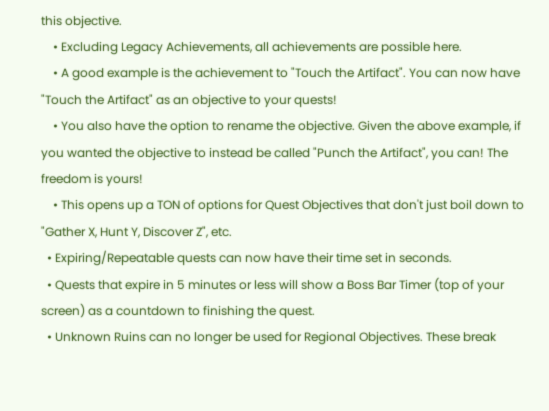this objective.
    • Excluding Legacy Achievements, all achievements are possible here.
    • A good example is the achievement to "Touch the Artifact". You can now have "Touch the Artifact" as an objective to your quests!
    • You also have the option to rename the objective. Given the above example, if you wanted the objective to instead be called "Punch the Artifact", you can! The freedom is yours!
    • This opens up a TON of options for Quest Objectives that don't just boil down to "Gather X, Hunt Y, Discover Z", etc.
  • Expiring/Repeatable quests can now have their time set in seconds.
  • Quests that expire in 5 minutes or less will show a Boss Bar Timer (top of your screen) as a countdown to finishing the quest.
  • Unknown Ruins can no longer be used for Regional Objectives. These break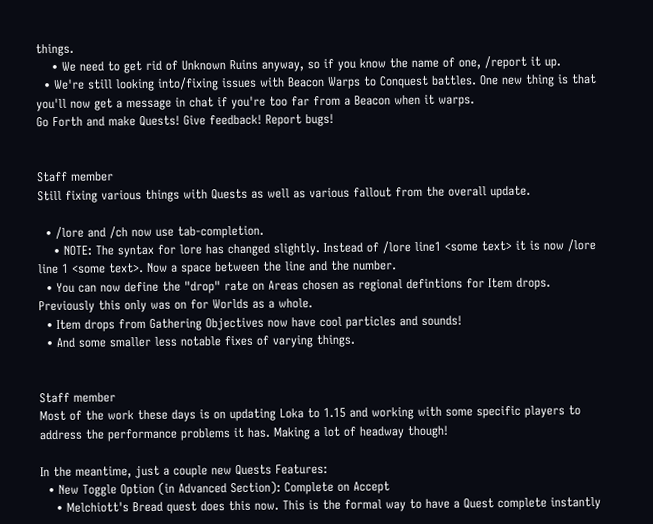things.
    • We need to get rid of Unknown Ruins anyway, so if you know the name of one, /report it up.
  • We're still looking into/fixing issues with Beacon Warps to Conquest battles. One new thing is that you'll now get a message in chat if you're too far from a Beacon when it warps.
Go Forth and make Quests! Give feedback! Report bugs!


Staff member
Still fixing various things with Quests as well as various fallout from the overall update.

  • /lore and /ch now use tab-completion.
    • NOTE: The syntax for lore has changed slightly. Instead of /lore line1 <some text> it is now /lore line 1 <some text>. Now a space between the line and the number.
  • You can now define the "drop" rate on Areas chosen as regional defintions for Item drops. Previously this only was on for Worlds as a whole.
  • Item drops from Gathering Objectives now have cool particles and sounds!
  • And some smaller less notable fixes of varying things.


Staff member
Most of the work these days is on updating Loka to 1.15 and working with some specific players to address the performance problems it has. Making a lot of headway though!

In the meantime, just a couple new Quests Features:
  • New Toggle Option (in Advanced Section): Complete on Accept
    • Melchiott's Bread quest does this now. This is the formal way to have a Quest complete instantly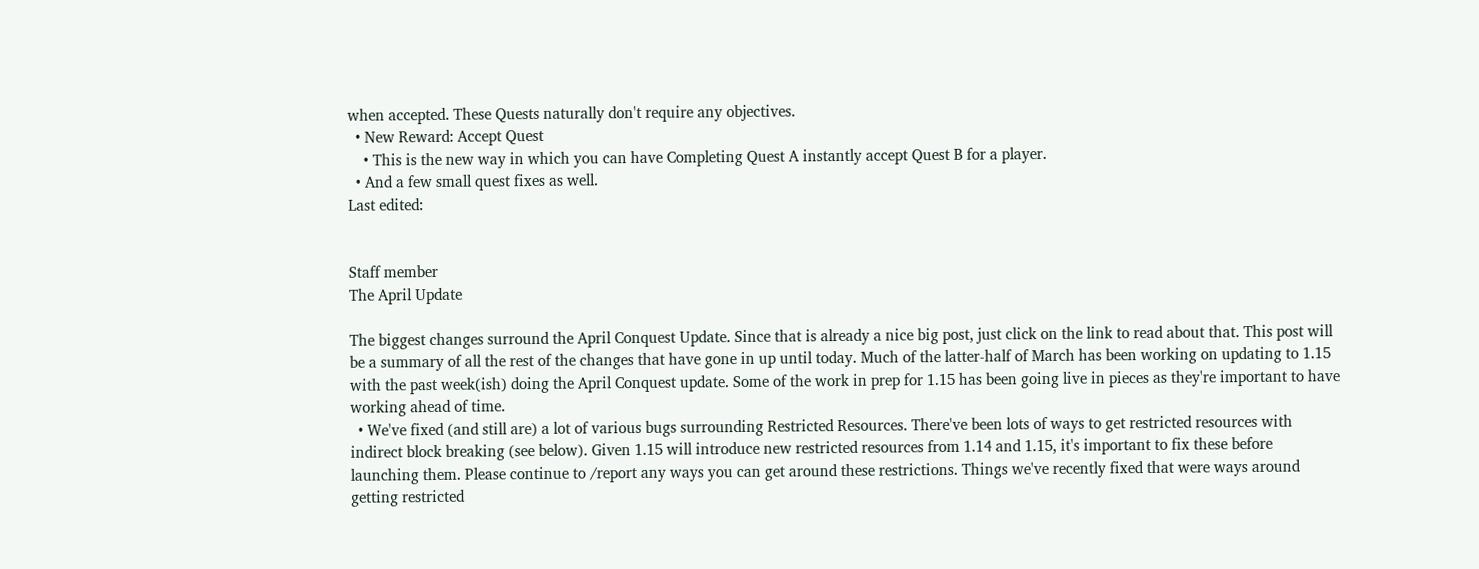when accepted. These Quests naturally don't require any objectives.
  • New Reward: Accept Quest
    • This is the new way in which you can have Completing Quest A instantly accept Quest B for a player.
  • And a few small quest fixes as well.
Last edited:


Staff member
The April Update

The biggest changes surround the April Conquest Update. Since that is already a nice big post, just click on the link to read about that. This post will be a summary of all the rest of the changes that have gone in up until today. Much of the latter-half of March has been working on updating to 1.15 with the past week(ish) doing the April Conquest update. Some of the work in prep for 1.15 has been going live in pieces as they're important to have working ahead of time.
  • We've fixed (and still are) a lot of various bugs surrounding Restricted Resources. There've been lots of ways to get restricted resources with indirect block breaking (see below). Given 1.15 will introduce new restricted resources from 1.14 and 1.15, it's important to fix these before launching them. Please continue to /report any ways you can get around these restrictions. Things we've recently fixed that were ways around getting restricted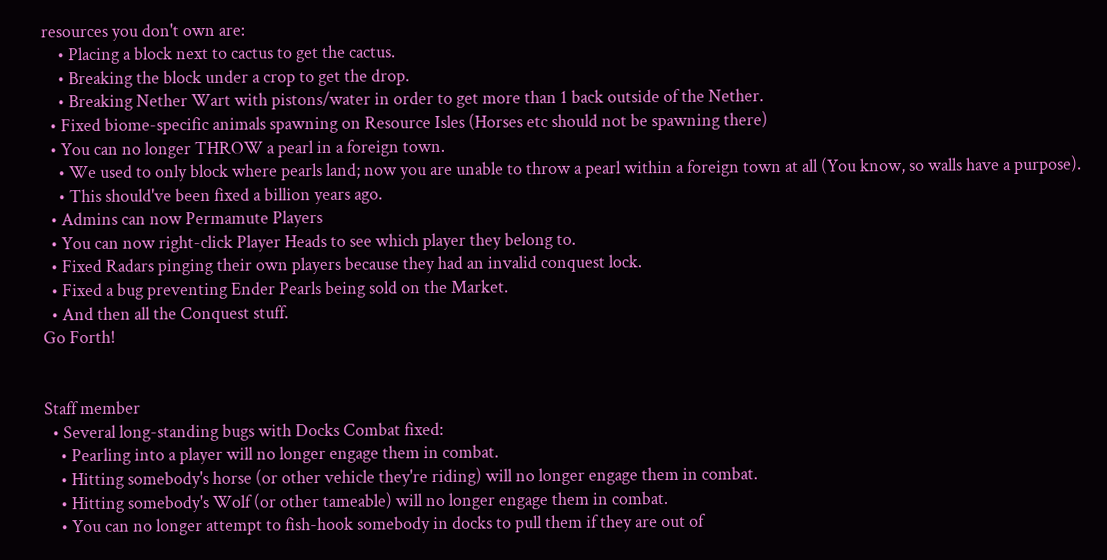resources you don't own are:
    • Placing a block next to cactus to get the cactus.
    • Breaking the block under a crop to get the drop.
    • Breaking Nether Wart with pistons/water in order to get more than 1 back outside of the Nether.
  • Fixed biome-specific animals spawning on Resource Isles (Horses etc should not be spawning there)
  • You can no longer THROW a pearl in a foreign town.
    • We used to only block where pearls land; now you are unable to throw a pearl within a foreign town at all (You know, so walls have a purpose).
    • This should've been fixed a billion years ago.
  • Admins can now Permamute Players
  • You can now right-click Player Heads to see which player they belong to.
  • Fixed Radars pinging their own players because they had an invalid conquest lock.
  • Fixed a bug preventing Ender Pearls being sold on the Market.
  • And then all the Conquest stuff.
Go Forth!


Staff member
  • Several long-standing bugs with Docks Combat fixed:
    • Pearling into a player will no longer engage them in combat.
    • Hitting somebody's horse (or other vehicle they're riding) will no longer engage them in combat.
    • Hitting somebody's Wolf (or other tameable) will no longer engage them in combat.
    • You can no longer attempt to fish-hook somebody in docks to pull them if they are out of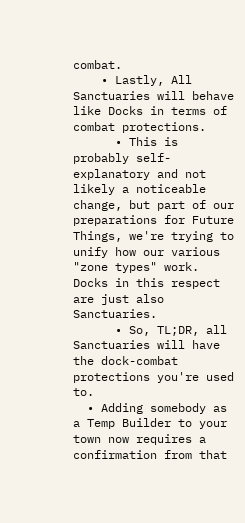combat.
    • Lastly, All Sanctuaries will behave like Docks in terms of combat protections.
      • This is probably self-explanatory and not likely a noticeable change, but part of our preparations for Future Things, we're trying to unify how our various "zone types" work. Docks in this respect are just also Sanctuaries.
      • So, TL;DR, all Sanctuaries will have the dock-combat protections you're used to.
  • Adding somebody as a Temp Builder to your town now requires a confirmation from that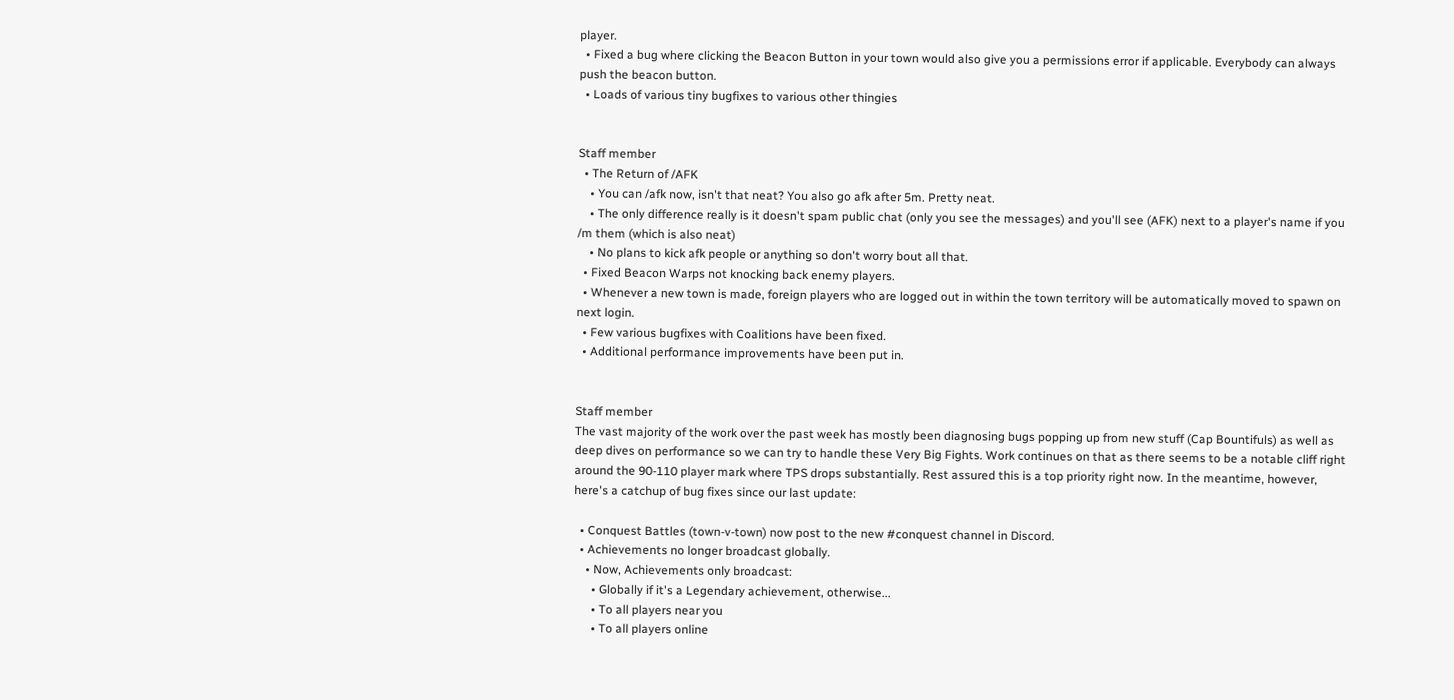player.
  • Fixed a bug where clicking the Beacon Button in your town would also give you a permissions error if applicable. Everybody can always push the beacon button.
  • Loads of various tiny bugfixes to various other thingies


Staff member
  • The Return of /AFK
    • You can /afk now, isn't that neat? You also go afk after 5m. Pretty neat.
    • The only difference really is it doesn't spam public chat (only you see the messages) and you'll see (AFK) next to a player's name if you /m them (which is also neat)
    • No plans to kick afk people or anything so don't worry bout all that.
  • Fixed Beacon Warps not knocking back enemy players.
  • Whenever a new town is made, foreign players who are logged out in within the town territory will be automatically moved to spawn on next login.
  • Few various bugfixes with Coalitions have been fixed.
  • Additional performance improvements have been put in.


Staff member
The vast majority of the work over the past week has mostly been diagnosing bugs popping up from new stuff (Cap Bountifuls) as well as deep dives on performance so we can try to handle these Very Big Fights. Work continues on that as there seems to be a notable cliff right around the 90-110 player mark where TPS drops substantially. Rest assured this is a top priority right now. In the meantime, however, here's a catchup of bug fixes since our last update:

  • Conquest Battles (town-v-town) now post to the new #conquest channel in Discord.
  • Achievements no longer broadcast globally.
    • Now, Achievements only broadcast:
      • Globally if it's a Legendary achievement, otherwise...
      • To all players near you
      • To all players online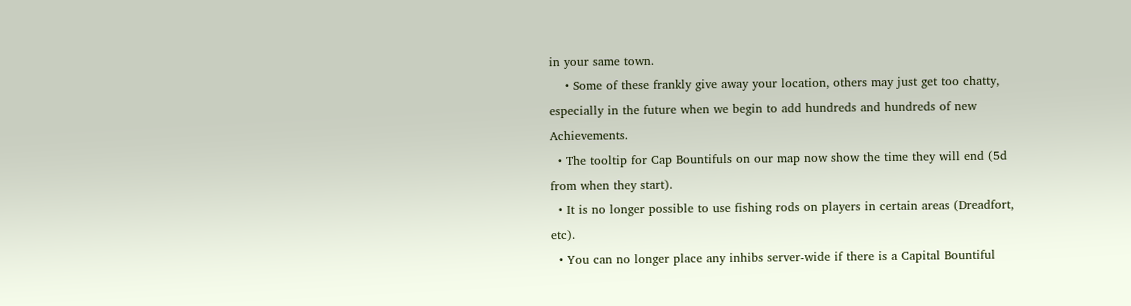in your same town.
    • Some of these frankly give away your location, others may just get too chatty, especially in the future when we begin to add hundreds and hundreds of new Achievements.
  • The tooltip for Cap Bountifuls on our map now show the time they will end (5d from when they start).
  • It is no longer possible to use fishing rods on players in certain areas (Dreadfort, etc).
  • You can no longer place any inhibs server-wide if there is a Capital Bountiful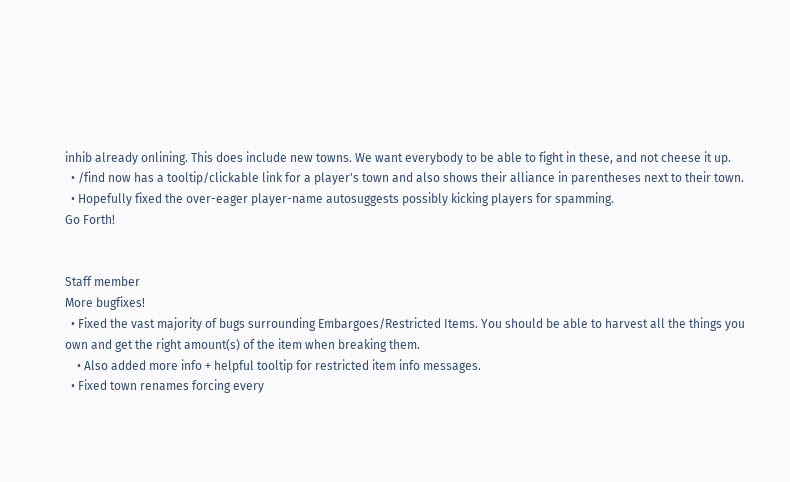inhib already onlining. This does include new towns. We want everybody to be able to fight in these, and not cheese it up.
  • /find now has a tooltip/clickable link for a player's town and also shows their alliance in parentheses next to their town.
  • Hopefully fixed the over-eager player-name autosuggests possibly kicking players for spamming.
Go Forth!


Staff member
More bugfixes!
  • Fixed the vast majority of bugs surrounding Embargoes/Restricted Items. You should be able to harvest all the things you own and get the right amount(s) of the item when breaking them.
    • Also added more info + helpful tooltip for restricted item info messages.
  • Fixed town renames forcing every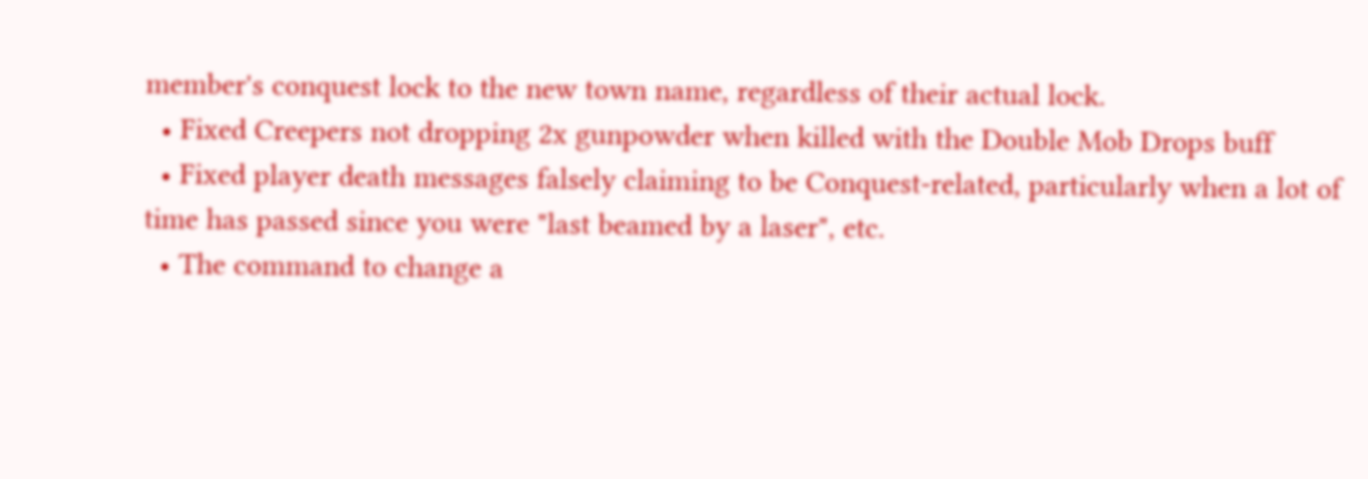member's conquest lock to the new town name, regardless of their actual lock.
  • Fixed Creepers not dropping 2x gunpowder when killed with the Double Mob Drops buff
  • Fixed player death messages falsely claiming to be Conquest-related, particularly when a lot of time has passed since you were "last beamed by a laser", etc.
  • The command to change a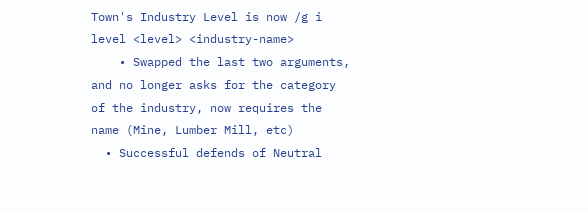Town's Industry Level is now /g i level <level> <industry-name>
    • Swapped the last two arguments, and no longer asks for the category of the industry, now requires the name (Mine, Lumber Mill, etc)
  • Successful defends of Neutral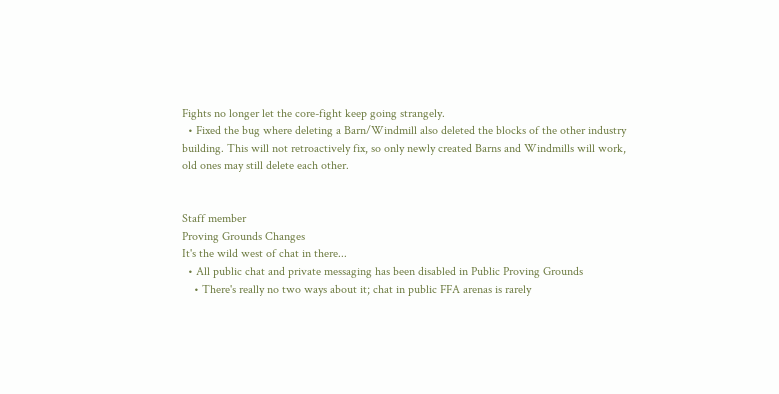Fights no longer let the core-fight keep going strangely.
  • Fixed the bug where deleting a Barn/Windmill also deleted the blocks of the other industry building. This will not retroactively fix, so only newly created Barns and Windmills will work, old ones may still delete each other.


Staff member
Proving Grounds Changes
It's the wild west of chat in there...
  • All public chat and private messaging has been disabled in Public Proving Grounds
    • There's really no two ways about it; chat in public FFA arenas is rarely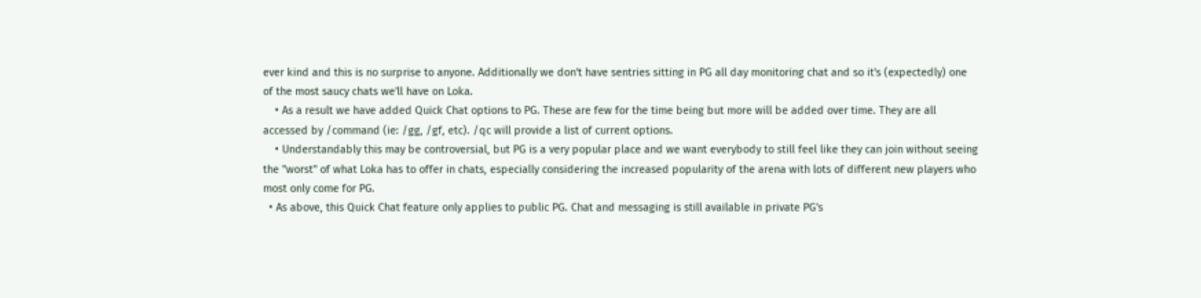ever kind and this is no surprise to anyone. Additionally we don't have sentries sitting in PG all day monitoring chat and so it's (expectedly) one of the most saucy chats we'll have on Loka.
    • As a result we have added Quick Chat options to PG. These are few for the time being but more will be added over time. They are all accessed by /command (ie: /gg, /gf, etc). /qc will provide a list of current options.
    • Understandably this may be controversial, but PG is a very popular place and we want everybody to still feel like they can join without seeing the "worst" of what Loka has to offer in chats, especially considering the increased popularity of the arena with lots of different new players who most only come for PG.
  • As above, this Quick Chat feature only applies to public PG. Chat and messaging is still available in private PG's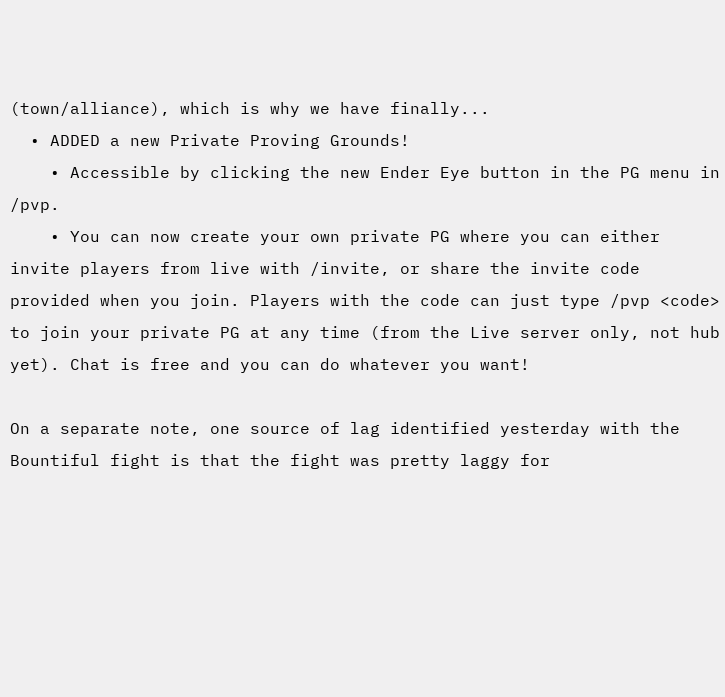(town/alliance), which is why we have finally...
  • ADDED a new Private Proving Grounds!
    • Accessible by clicking the new Ender Eye button in the PG menu in /pvp.
    • You can now create your own private PG where you can either invite players from live with /invite, or share the invite code provided when you join. Players with the code can just type /pvp <code> to join your private PG at any time (from the Live server only, not hub yet). Chat is free and you can do whatever you want!

On a separate note, one source of lag identified yesterday with the Bountiful fight is that the fight was pretty laggy for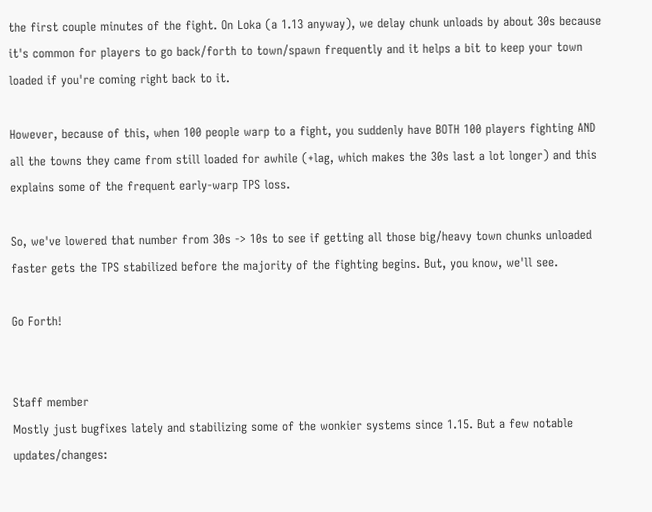the first couple minutes of the fight. On Loka (a 1.13 anyway), we delay chunk unloads by about 30s because it's common for players to go back/forth to town/spawn frequently and it helps a bit to keep your town loaded if you're coming right back to it.

However, because of this, when 100 people warp to a fight, you suddenly have BOTH 100 players fighting AND all the towns they came from still loaded for awhile (+lag, which makes the 30s last a lot longer) and this explains some of the frequent early-warp TPS loss.

So, we've lowered that number from 30s -> 10s to see if getting all those big/heavy town chunks unloaded faster gets the TPS stabilized before the majority of the fighting begins. But, you know, we'll see.

Go Forth!


Staff member
Mostly just bugfixes lately and stabilizing some of the wonkier systems since 1.15. But a few notable updates/changes: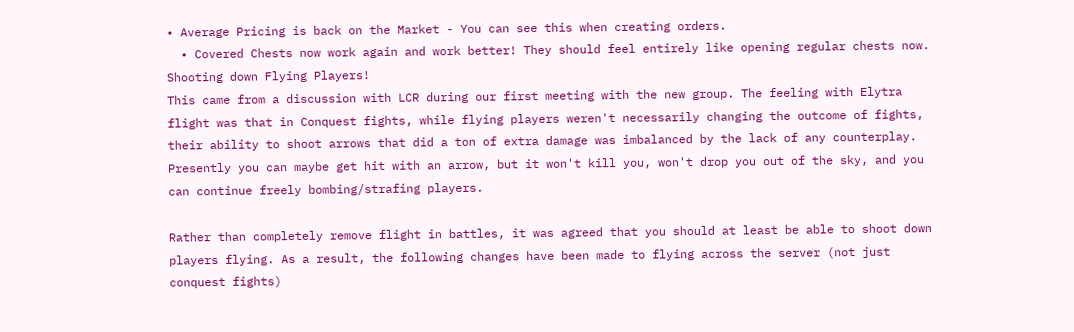• Average Pricing is back on the Market - You can see this when creating orders.
  • Covered Chests now work again and work better! They should feel entirely like opening regular chests now.
Shooting down Flying Players!
This came from a discussion with LCR during our first meeting with the new group. The feeling with Elytra flight was that in Conquest fights, while flying players weren't necessarily changing the outcome of fights, their ability to shoot arrows that did a ton of extra damage was imbalanced by the lack of any counterplay. Presently you can maybe get hit with an arrow, but it won't kill you, won't drop you out of the sky, and you can continue freely bombing/strafing players.

Rather than completely remove flight in battles, it was agreed that you should at least be able to shoot down players flying. As a result, the following changes have been made to flying across the server (not just conquest fights)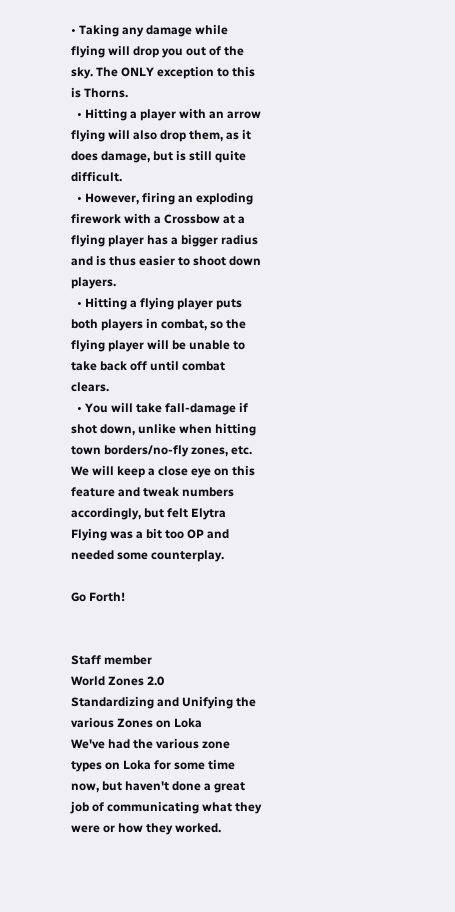• Taking any damage while flying will drop you out of the sky. The ONLY exception to this is Thorns.
  • Hitting a player with an arrow flying will also drop them, as it does damage, but is still quite difficult.
  • However, firing an exploding firework with a Crossbow at a flying player has a bigger radius and is thus easier to shoot down players.
  • Hitting a flying player puts both players in combat, so the flying player will be unable to take back off until combat clears.
  • You will take fall-damage if shot down, unlike when hitting town borders/no-fly zones, etc.
We will keep a close eye on this feature and tweak numbers accordingly, but felt Elytra Flying was a bit too OP and needed some counterplay.

Go Forth!


Staff member
World Zones 2.0
Standardizing and Unifying the various Zones on Loka
We've had the various zone types on Loka for some time now, but haven't done a great job of communicating what they were or how they worked.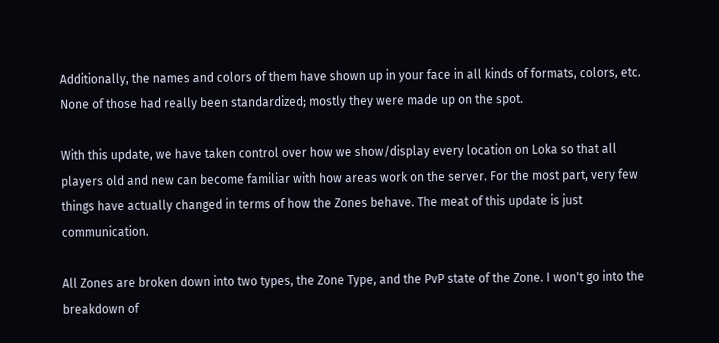Additionally, the names and colors of them have shown up in your face in all kinds of formats, colors, etc. None of those had really been standardized; mostly they were made up on the spot.

With this update, we have taken control over how we show/display every location on Loka so that all players old and new can become familiar with how areas work on the server. For the most part, very few things have actually changed in terms of how the Zones behave. The meat of this update is just communication.

All Zones are broken down into two types, the Zone Type, and the PvP state of the Zone. I won't go into the breakdown of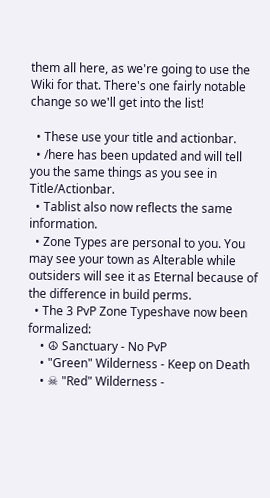them all here, as we're going to use the Wiki for that. There's one fairly notable change so we'll get into the list!

  • These use your title and actionbar.
  • /here has been updated and will tell you the same things as you see in Title/Actionbar.
  • Tablist also now reflects the same information.
  • Zone Types are personal to you. You may see your town as Alterable while outsiders will see it as Eternal because of the difference in build perms.
  • The 3 PvP Zone Typeshave now been formalized:
    • ☮ Sanctuary - No PvP
    • "Green" Wilderness - Keep on Death
    • ☠ "Red" Wilderness -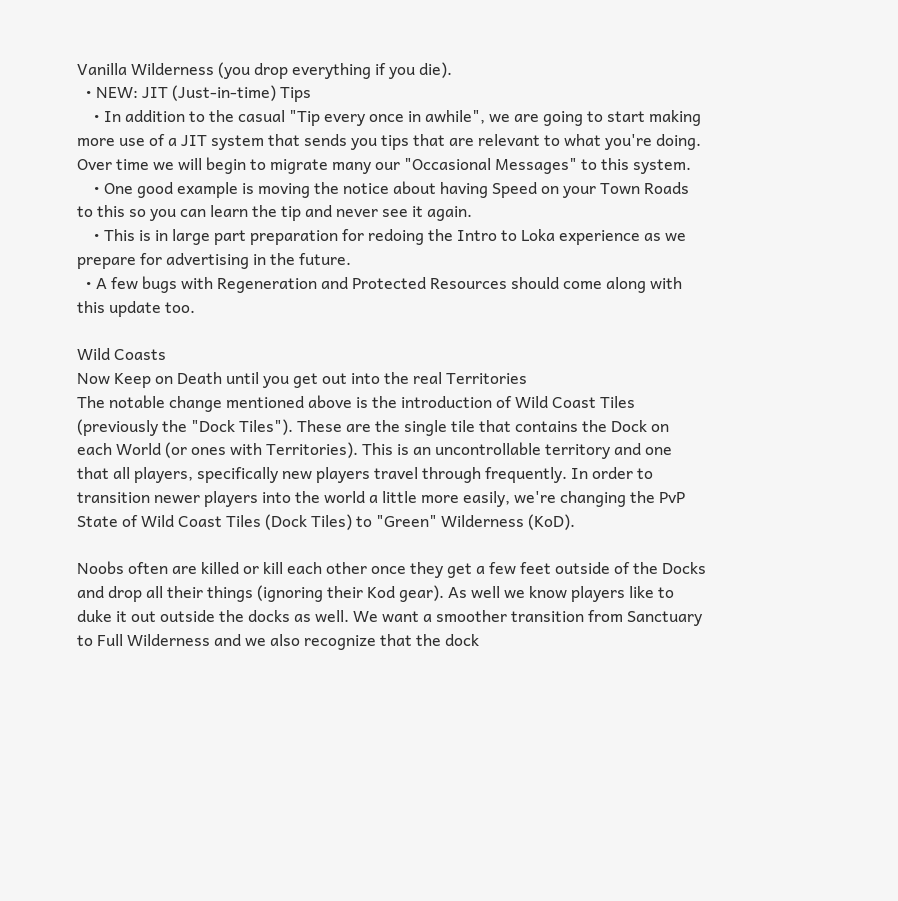Vanilla Wilderness (you drop everything if you die).
  • NEW: JIT (Just-in-time) Tips
    • In addition to the casual "Tip every once in awhile", we are going to start making more use of a JIT system that sends you tips that are relevant to what you're doing. Over time we will begin to migrate many our "Occasional Messages" to this system.
    • One good example is moving the notice about having Speed on your Town Roads to this so you can learn the tip and never see it again.
    • This is in large part preparation for redoing the Intro to Loka experience as we prepare for advertising in the future.
  • A few bugs with Regeneration and Protected Resources should come along with this update too.

Wild Coasts
Now Keep on Death until you get out into the real Territories
The notable change mentioned above is the introduction of Wild Coast Tiles (previously the "Dock Tiles"). These are the single tile that contains the Dock on each World (or ones with Territories). This is an uncontrollable territory and one that all players, specifically new players travel through frequently. In order to transition newer players into the world a little more easily, we're changing the PvP State of Wild Coast Tiles (Dock Tiles) to "Green" Wilderness (KoD).

Noobs often are killed or kill each other once they get a few feet outside of the Docks and drop all their things (ignoring their Kod gear). As well we know players like to duke it out outside the docks as well. We want a smoother transition from Sanctuary to Full Wilderness and we also recognize that the dock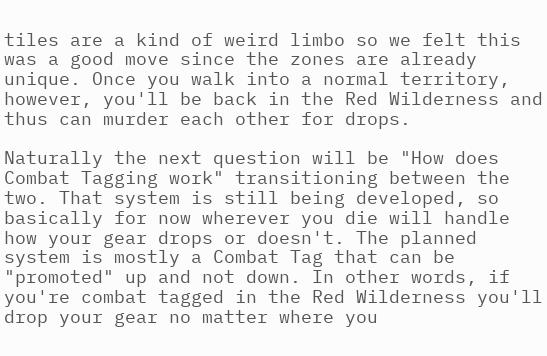tiles are a kind of weird limbo so we felt this was a good move since the zones are already unique. Once you walk into a normal territory, however, you'll be back in the Red Wilderness and thus can murder each other for drops.

Naturally the next question will be "How does Combat Tagging work" transitioning between the two. That system is still being developed, so basically for now wherever you die will handle how your gear drops or doesn't. The planned system is mostly a Combat Tag that can be "promoted" up and not down. In other words, if you're combat tagged in the Red Wilderness you'll drop your gear no matter where you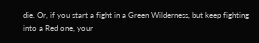die. Or, if you start a fight in a Green Wilderness, but keep fighting into a Red one, your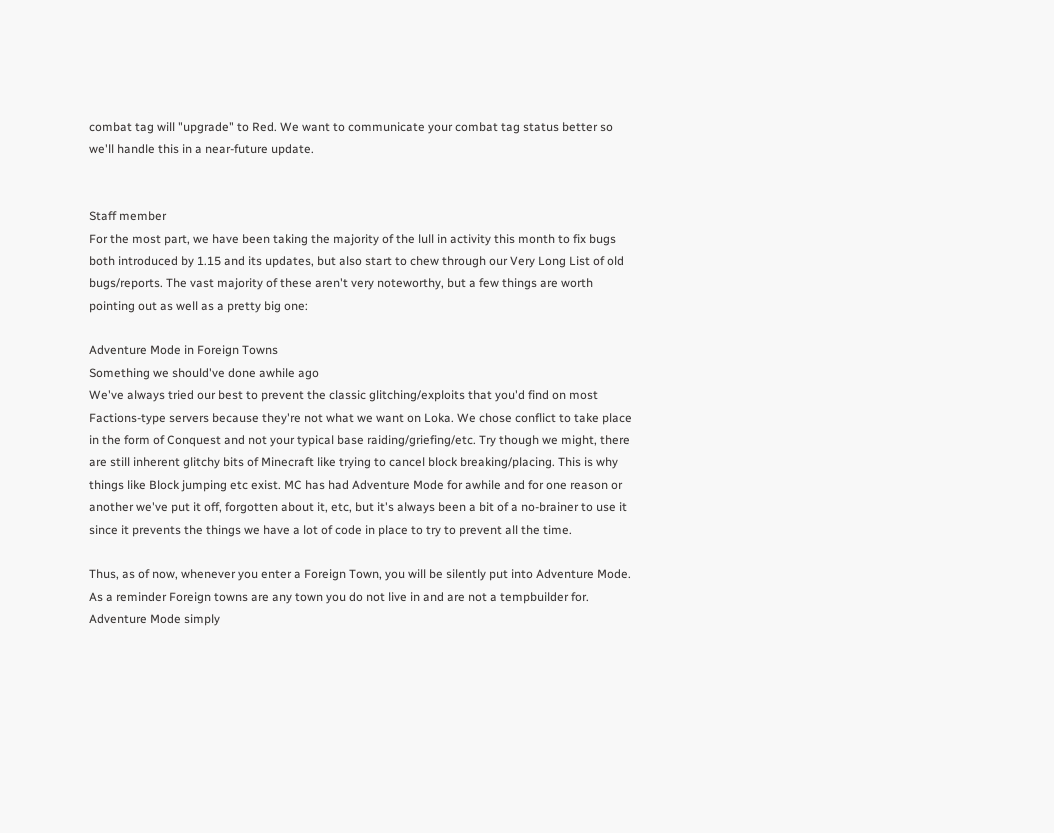combat tag will "upgrade" to Red. We want to communicate your combat tag status better so we'll handle this in a near-future update.


Staff member
For the most part, we have been taking the majority of the lull in activity this month to fix bugs both introduced by 1.15 and its updates, but also start to chew through our Very Long List of old bugs/reports. The vast majority of these aren't very noteworthy, but a few things are worth pointing out as well as a pretty big one:

Adventure Mode in Foreign Towns
Something we should've done awhile ago
We've always tried our best to prevent the classic glitching/exploits that you'd find on most Factions-type servers because they're not what we want on Loka. We chose conflict to take place in the form of Conquest and not your typical base raiding/griefing/etc. Try though we might, there are still inherent glitchy bits of Minecraft like trying to cancel block breaking/placing. This is why things like Block jumping etc exist. MC has had Adventure Mode for awhile and for one reason or another we've put it off, forgotten about it, etc, but it's always been a bit of a no-brainer to use it since it prevents the things we have a lot of code in place to try to prevent all the time.

Thus, as of now, whenever you enter a Foreign Town, you will be silently put into Adventure Mode. As a reminder Foreign towns are any town you do not live in and are not a tempbuilder for. Adventure Mode simply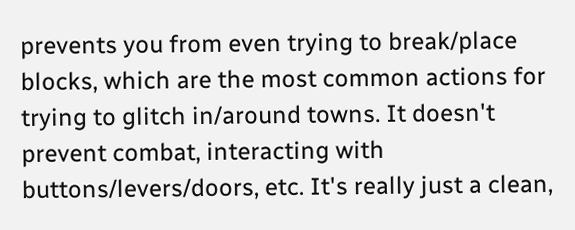prevents you from even trying to break/place blocks, which are the most common actions for trying to glitch in/around towns. It doesn't prevent combat, interacting with buttons/levers/doors, etc. It's really just a clean,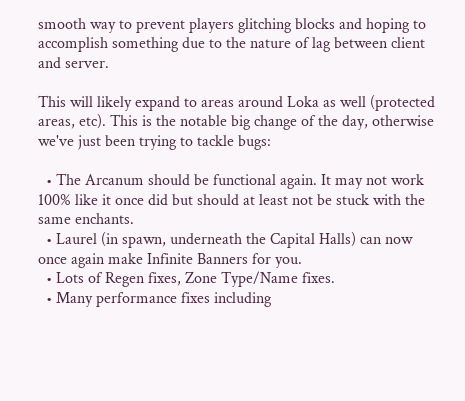smooth way to prevent players glitching blocks and hoping to accomplish something due to the nature of lag between client and server.

This will likely expand to areas around Loka as well (protected areas, etc). This is the notable big change of the day, otherwise we've just been trying to tackle bugs:

  • The Arcanum should be functional again. It may not work 100% like it once did but should at least not be stuck with the same enchants.
  • Laurel (in spawn, underneath the Capital Halls) can now once again make Infinite Banners for you.
  • Lots of Regen fixes, Zone Type/Name fixes.
  • Many performance fixes including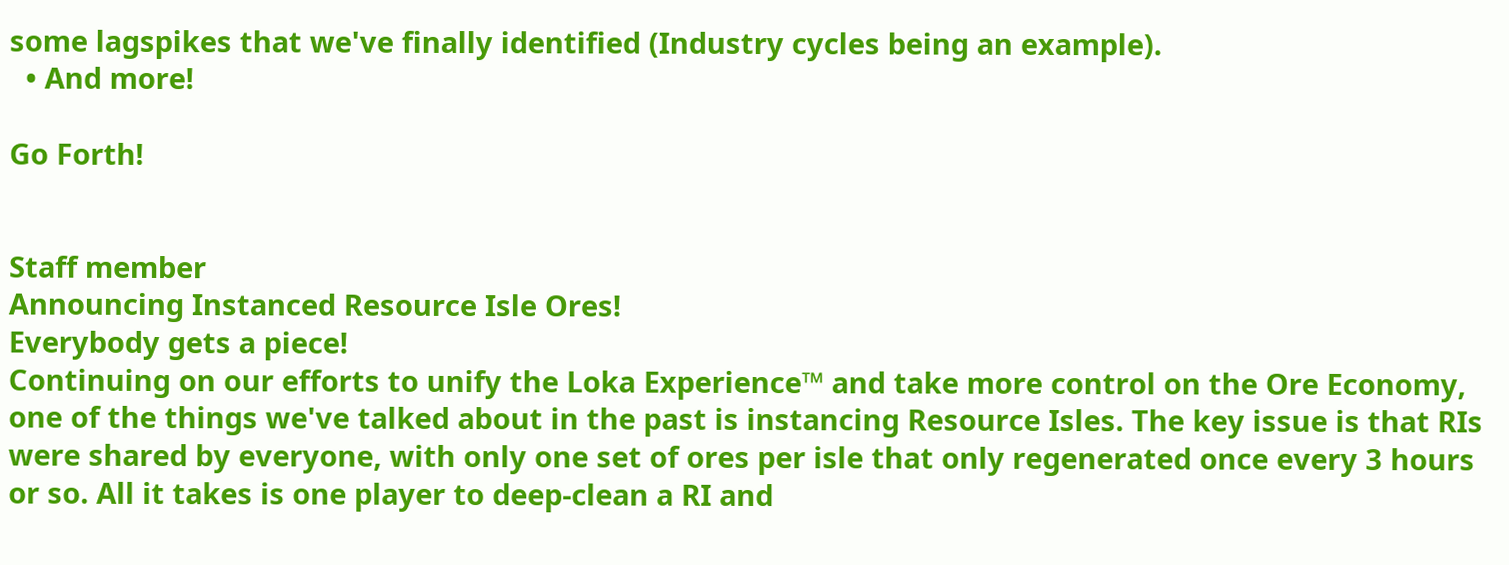some lagspikes that we've finally identified (Industry cycles being an example).
  • And more!

Go Forth!


Staff member
Announcing Instanced Resource Isle Ores!
Everybody gets a piece!
Continuing on our efforts to unify the Loka Experience™ and take more control on the Ore Economy, one of the things we've talked about in the past is instancing Resource Isles. The key issue is that RIs were shared by everyone, with only one set of ores per isle that only regenerated once every 3 hours or so. All it takes is one player to deep-clean a RI and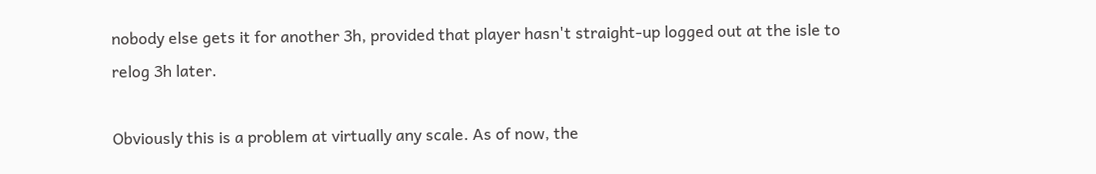nobody else gets it for another 3h, provided that player hasn't straight-up logged out at the isle to relog 3h later.

Obviously this is a problem at virtually any scale. As of now, the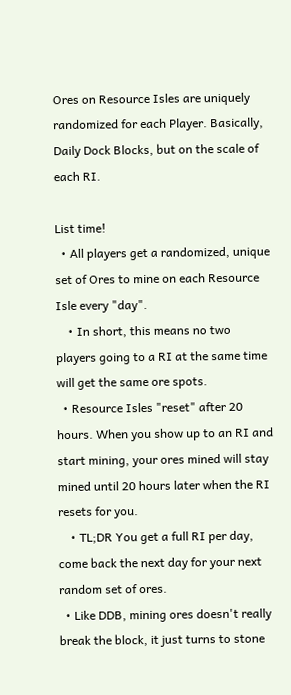Ores on Resource Isles are uniquely randomized for each Player. Basically, Daily Dock Blocks, but on the scale of each RI.

List time!
  • All players get a randomized, unique set of Ores to mine on each Resource Isle every "day".
    • In short, this means no two players going to a RI at the same time will get the same ore spots.
  • Resource Isles "reset" after 20 hours. When you show up to an RI and start mining, your ores mined will stay mined until 20 hours later when the RI resets for you.
    • TL;DR You get a full RI per day, come back the next day for your next random set of ores.
  • Like DDB, mining ores doesn't really break the block, it just turns to stone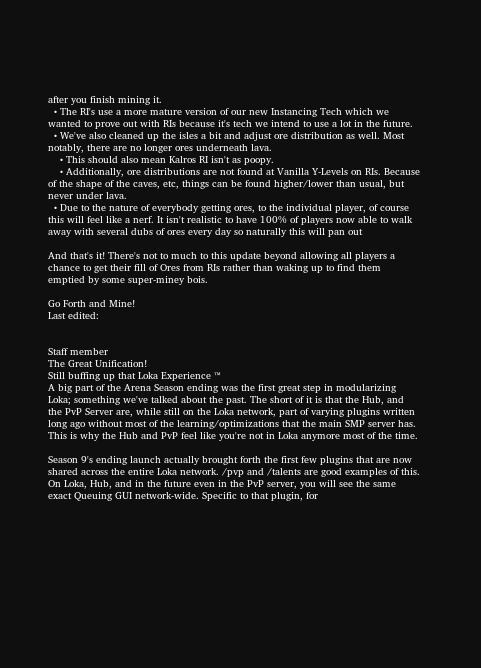after you finish mining it.
  • The RI's use a more mature version of our new Instancing Tech which we wanted to prove out with RIs because it's tech we intend to use a lot in the future.
  • We've also cleaned up the isles a bit and adjust ore distribution as well. Most notably, there are no longer ores underneath lava.
    • This should also mean Kalros RI isn't as poopy.
    • Additionally, ore distributions are not found at Vanilla Y-Levels on RIs. Because of the shape of the caves, etc, things can be found higher/lower than usual, but never under lava.
  • Due to the nature of everybody getting ores, to the individual player, of course this will feel like a nerf. It isn't realistic to have 100% of players now able to walk away with several dubs of ores every day so naturally this will pan out

And that's it! There's not to much to this update beyond allowing all players a chance to get their fill of Ores from RIs rather than waking up to find them emptied by some super-miney bois.

Go Forth and Mine!
Last edited:


Staff member
The Great Unification!
Still buffing up that Loka Experience ™
A big part of the Arena Season ending was the first great step in modularizing Loka; something we've talked about the past. The short of it is that the Hub, and the PvP Server are, while still on the Loka network, part of varying plugins written long ago without most of the learning/optimizations that the main SMP server has. This is why the Hub and PvP feel like you're not in Loka anymore most of the time.

Season 9's ending launch actually brought forth the first few plugins that are now shared across the entire Loka network. /pvp and /talents are good examples of this. On Loka, Hub, and in the future even in the PvP server, you will see the same exact Queuing GUI network-wide. Specific to that plugin, for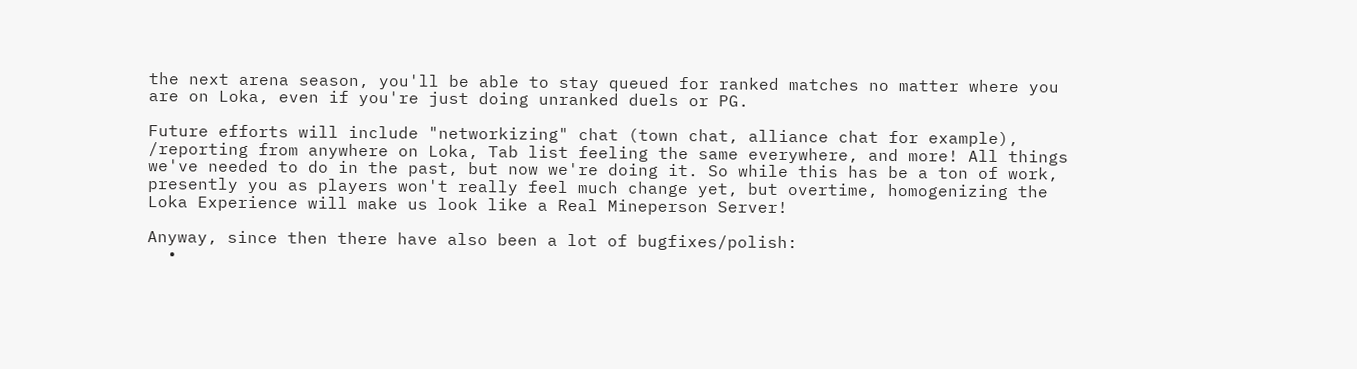the next arena season, you'll be able to stay queued for ranked matches no matter where you are on Loka, even if you're just doing unranked duels or PG.

Future efforts will include "networkizing" chat (town chat, alliance chat for example), /reporting from anywhere on Loka, Tab list feeling the same everywhere, and more! All things we've needed to do in the past, but now we're doing it. So while this has be a ton of work, presently you as players won't really feel much change yet, but overtime, homogenizing the Loka Experience will make us look like a Real Mineperson Server!

Anyway, since then there have also been a lot of bugfixes/polish:
  •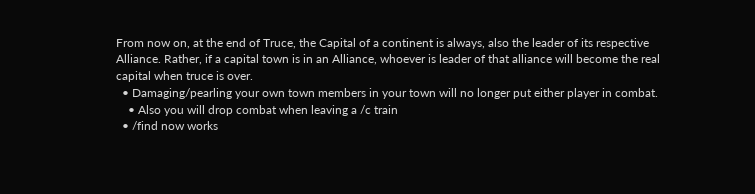From now on, at the end of Truce, the Capital of a continent is always, also the leader of its respective Alliance. Rather, if a capital town is in an Alliance, whoever is leader of that alliance will become the real capital when truce is over.
  • Damaging/pearling your own town members in your town will no longer put either player in combat.
    • Also you will drop combat when leaving a /c train
  • /find now works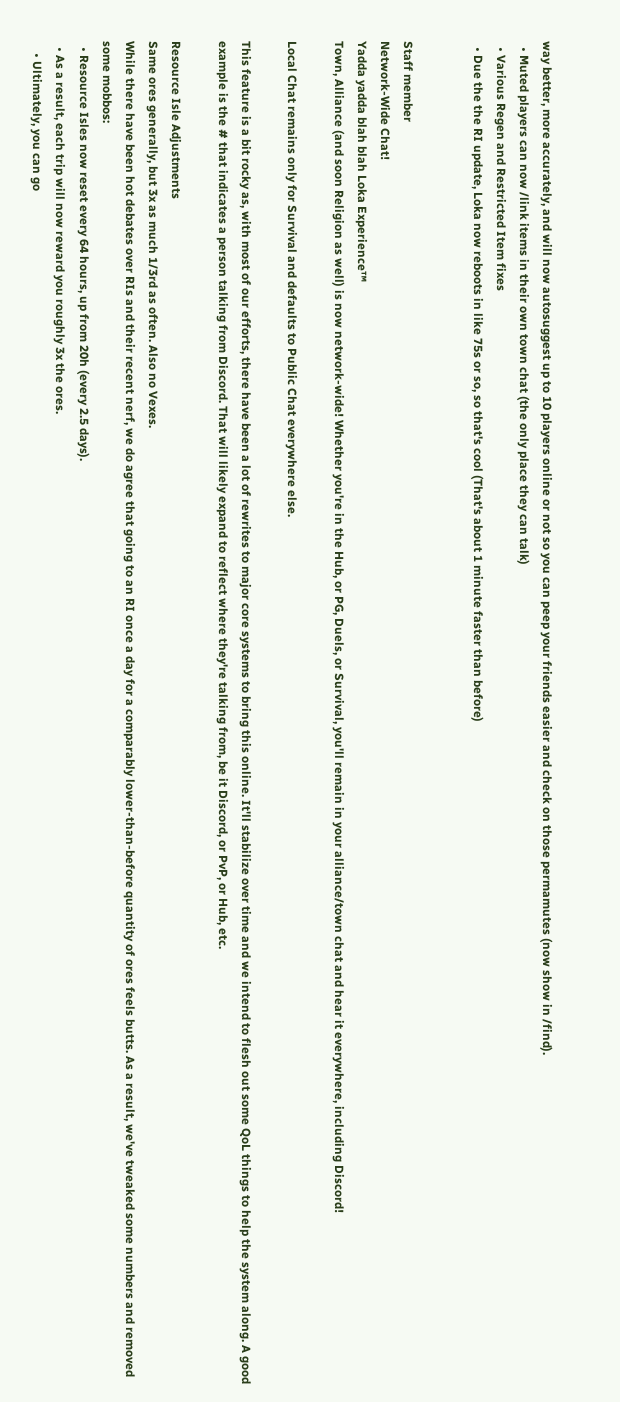way better, more accurately, and will now autosuggest up to 10 players online or not so you can peep your friends easier and check on those permamutes (now show in /find).
  • Muted players can now /link items in their own town chat (the only place they can talk)
  • Various Regen and Restricted Item fixes
  • Due the the RI update, Loka now reboots in like 75s or so, so that's cool (That's about 1 minute faster than before)


Staff member
Network-Wide Chat!
Yadda yadda blah blah Loka Experience™
Town, Alliance (and soon Religion as well) is now network-wide! Whether you're in the Hub, or PG, Duels, or Survival, you'll remain in your alliance/town chat and hear it everywhere, including Discord!

Local Chat remains only for Survival and defaults to Public Chat everywhere else.

This feature is a bit rocky as, with most of our efforts, there have been a lot of rewrites to major core systems to bring this online. It'll stabilize over time and we intend to flesh out some QoL things to help the system along. A good example is the # that indicates a person talking from Discord. That will likely expand to reflect where they're talking from, be it Discord, or PvP, or Hub, etc.

Resource Isle Adjustments
Same ores generally, but 3x as much 1/3rd as often. Also no Vexes.
While there have been hot debates over RIs and their recent nerf, we do agree that going to an RI once a day for a comparably lower-than-before quantity of ores feels butts. As a result, we've tweaked some numbers and removed some mobbos:
  • Resource Isles now reset every 64 hours, up from 20h (every 2.5 days).
  • As a result, each trip will now reward you roughly 3x the ores.
    • Ultimately, you can go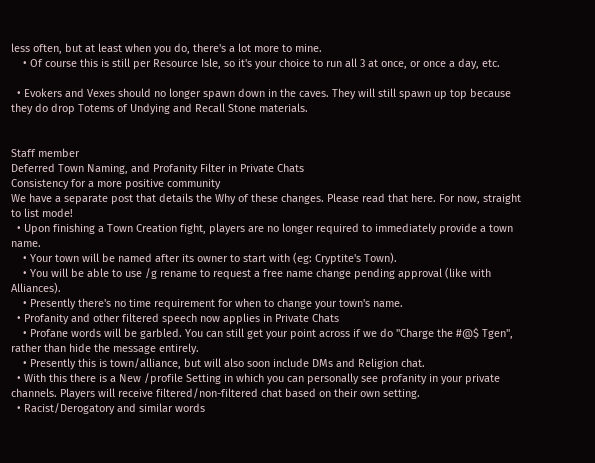less often, but at least when you do, there's a lot more to mine.
    • Of course this is still per Resource Isle, so it's your choice to run all 3 at once, or once a day, etc.

  • Evokers and Vexes should no longer spawn down in the caves. They will still spawn up top because they do drop Totems of Undying and Recall Stone materials.


Staff member
Deferred Town Naming, and Profanity Filter in Private Chats
Consistency for a more positive community
We have a separate post that details the Why of these changes. Please read that here. For now, straight to list mode!
  • Upon finishing a Town Creation fight, players are no longer required to immediately provide a town name.
    • Your town will be named after its owner to start with (eg: Cryptite's Town).
    • You will be able to use /g rename to request a free name change pending approval (like with Alliances).
    • Presently there's no time requirement for when to change your town's name.
  • Profanity and other filtered speech now applies in Private Chats
    • Profane words will be garbled. You can still get your point across if we do "Charge the #@$ Tgen", rather than hide the message entirely.
    • Presently this is town/alliance, but will also soon include DMs and Religion chat.
  • With this there is a New /profile Setting in which you can personally see profanity in your private channels. Players will receive filtered/non-filtered chat based on their own setting.
  • Racist/Derogatory and similar words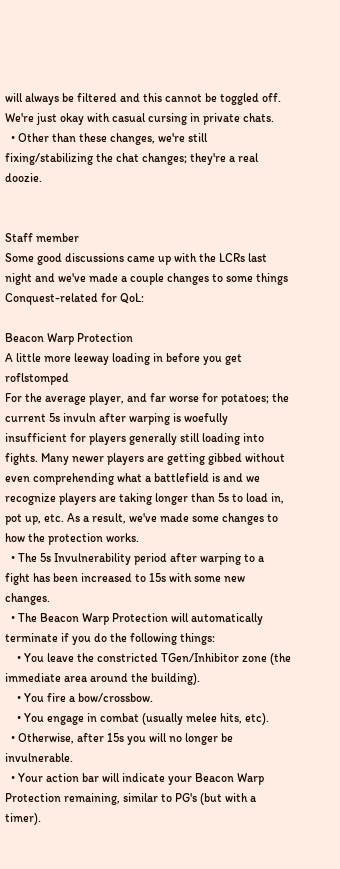will always be filtered and this cannot be toggled off. We're just okay with casual cursing in private chats.
  • Other than these changes, we're still fixing/stabilizing the chat changes; they're a real doozie.


Staff member
Some good discussions came up with the LCRs last night and we've made a couple changes to some things Conquest-related for QoL:

Beacon Warp Protection
A little more leeway loading in before you get roflstomped
For the average player, and far worse for potatoes; the current 5s invuln after warping is woefully insufficient for players generally still loading into fights. Many newer players are getting gibbed without even comprehending what a battlefield is and we recognize players are taking longer than 5s to load in, pot up, etc. As a result, we've made some changes to how the protection works.
  • The 5s Invulnerability period after warping to a fight has been increased to 15s with some new changes.
  • The Beacon Warp Protection will automatically terminate if you do the following things:
    • You leave the constricted TGen/Inhibitor zone (the immediate area around the building).
    • You fire a bow/crossbow.
    • You engage in combat (usually melee hits, etc).
  • Otherwise, after 15s you will no longer be invulnerable.
  • Your action bar will indicate your Beacon Warp Protection remaining, similar to PG's (but with a timer).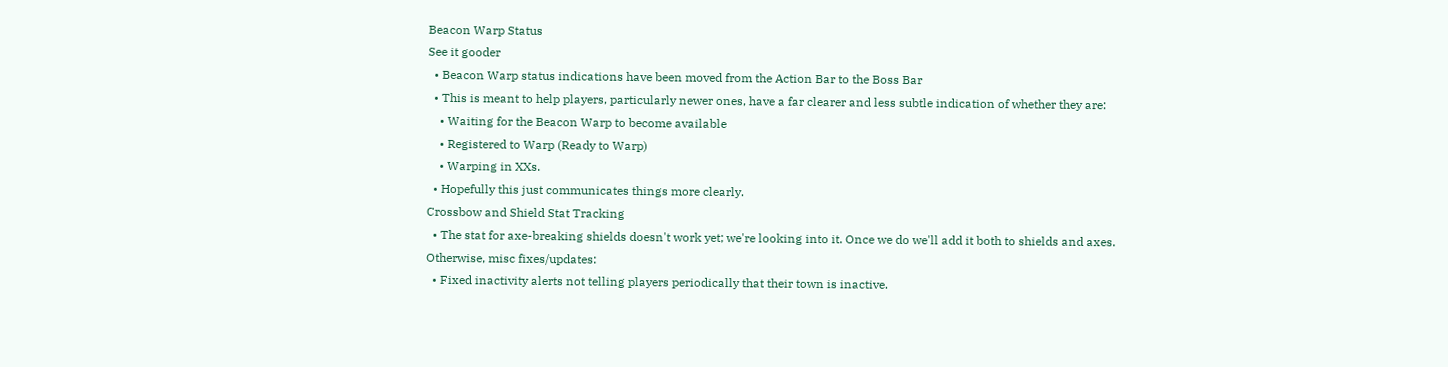Beacon Warp Status
See it gooder
  • Beacon Warp status indications have been moved from the Action Bar to the Boss Bar
  • This is meant to help players, particularly newer ones, have a far clearer and less subtle indication of whether they are:
    • Waiting for the Beacon Warp to become available
    • Registered to Warp (Ready to Warp)
    • Warping in XXs.
  • Hopefully this just communicates things more clearly.
Crossbow and Shield Stat Tracking
  • The stat for axe-breaking shields doesn't work yet; we're looking into it. Once we do we'll add it both to shields and axes.
Otherwise, misc fixes/updates:
  • Fixed inactivity alerts not telling players periodically that their town is inactive.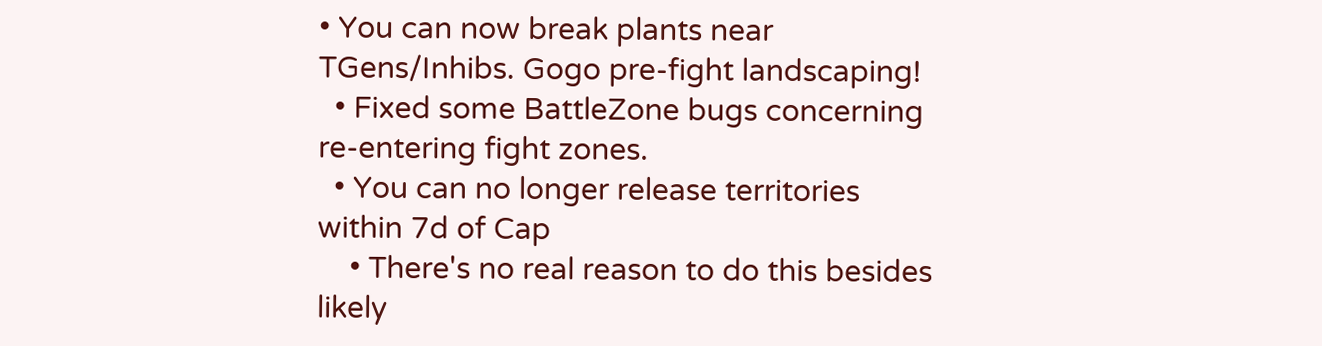• You can now break plants near TGens/Inhibs. Gogo pre-fight landscaping!
  • Fixed some BattleZone bugs concerning re-entering fight zones.
  • You can no longer release territories within 7d of Cap
    • There's no real reason to do this besides likely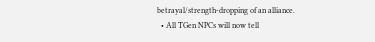betrayal/strength-dropping of an alliance.
  • All TGen NPCs will now tell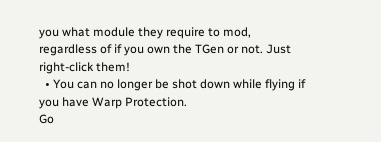you what module they require to mod, regardless of if you own the TGen or not. Just right-click them!
  • You can no longer be shot down while flying if you have Warp Protection.
Go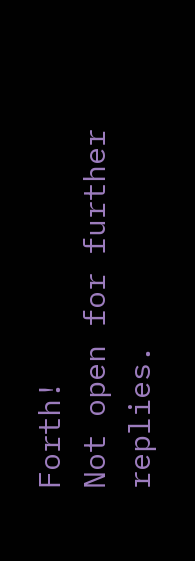Forth!
Not open for further replies.